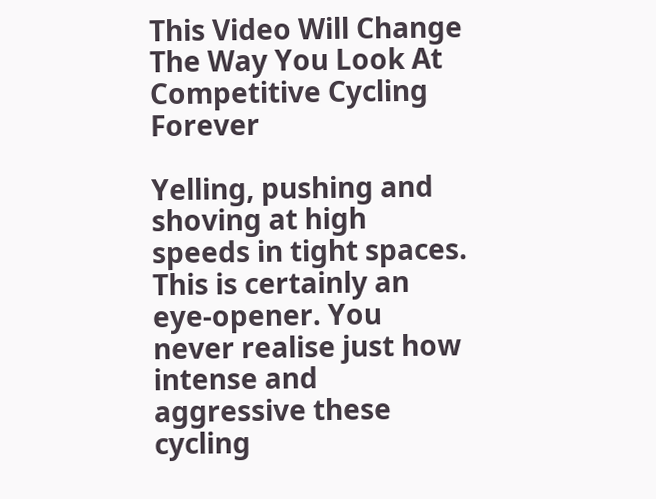This Video Will Change The Way You Look At Competitive Cycling Forever

Yelling, pushing and shoving at high speeds in tight spaces. This is certainly an eye-opener. You never realise just how intense and aggressive these cycling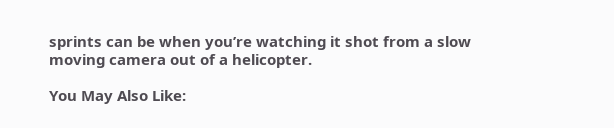sprints can be when you’re watching it shot from a slow moving camera out of a helicopter.

You May Also Like: